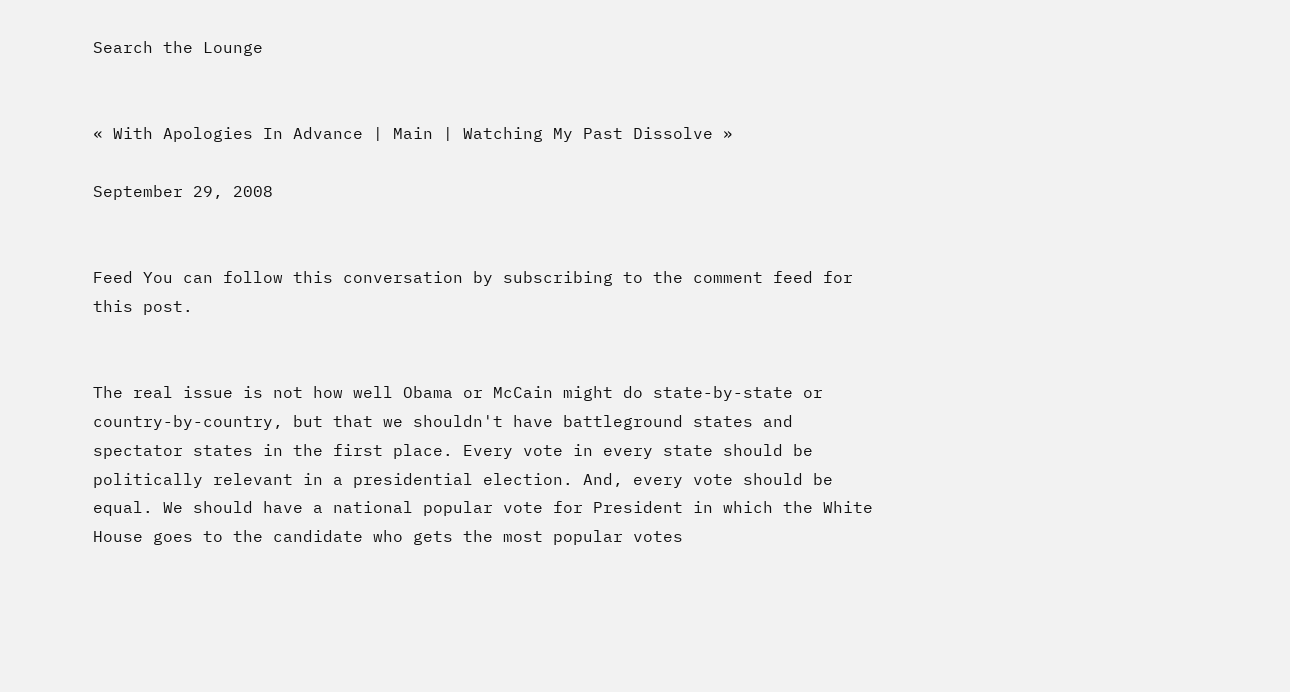Search the Lounge


« With Apologies In Advance | Main | Watching My Past Dissolve »

September 29, 2008


Feed You can follow this conversation by subscribing to the comment feed for this post.


The real issue is not how well Obama or McCain might do state-by-state or country-by-country, but that we shouldn't have battleground states and spectator states in the first place. Every vote in every state should be politically relevant in a presidential election. And, every vote should be equal. We should have a national popular vote for President in which the White House goes to the candidate who gets the most popular votes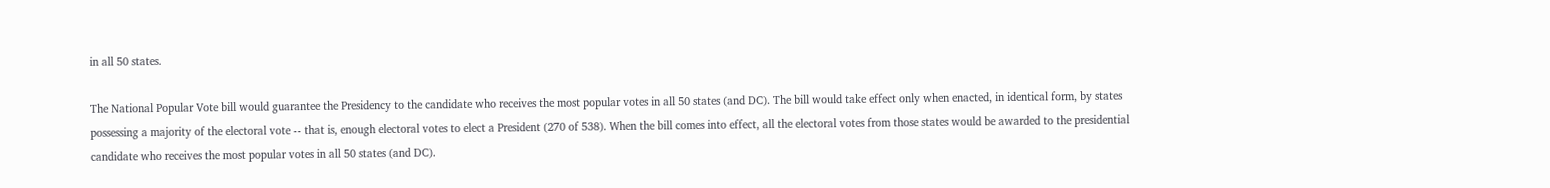in all 50 states.

The National Popular Vote bill would guarantee the Presidency to the candidate who receives the most popular votes in all 50 states (and DC). The bill would take effect only when enacted, in identical form, by states possessing a majority of the electoral vote -- that is, enough electoral votes to elect a President (270 of 538). When the bill comes into effect, all the electoral votes from those states would be awarded to the presidential candidate who receives the most popular votes in all 50 states (and DC).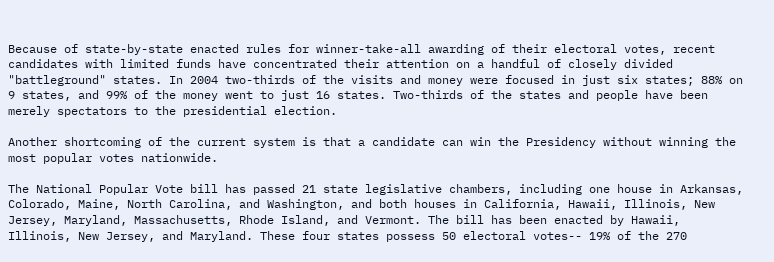Because of state-by-state enacted rules for winner-take-all awarding of their electoral votes, recent candidates with limited funds have concentrated their attention on a handful of closely divided "battleground" states. In 2004 two-thirds of the visits and money were focused in just six states; 88% on 9 states, and 99% of the money went to just 16 states. Two-thirds of the states and people have been merely spectators to the presidential election.

Another shortcoming of the current system is that a candidate can win the Presidency without winning the most popular votes nationwide.

The National Popular Vote bill has passed 21 state legislative chambers, including one house in Arkansas, Colorado, Maine, North Carolina, and Washington, and both houses in California, Hawaii, Illinois, New Jersey, Maryland, Massachusetts, Rhode Island, and Vermont. The bill has been enacted by Hawaii, Illinois, New Jersey, and Maryland. These four states possess 50 electoral votes-- 19% of the 270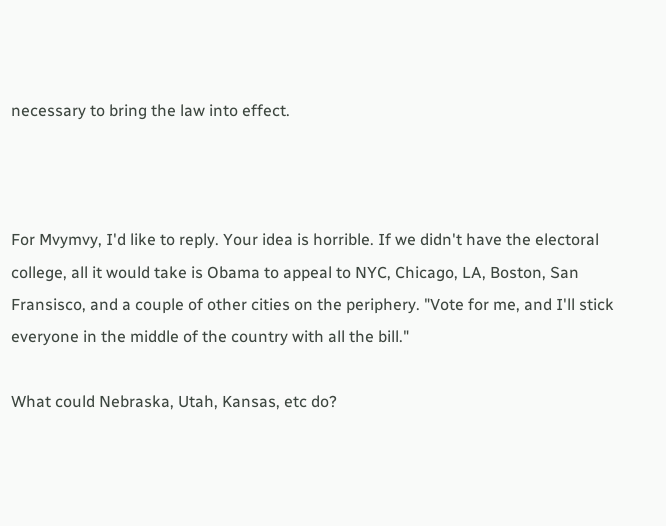necessary to bring the law into effect.



For Mvymvy, I'd like to reply. Your idea is horrible. If we didn't have the electoral college, all it would take is Obama to appeal to NYC, Chicago, LA, Boston, San Fransisco, and a couple of other cities on the periphery. "Vote for me, and I'll stick everyone in the middle of the country with all the bill."

What could Nebraska, Utah, Kansas, etc do?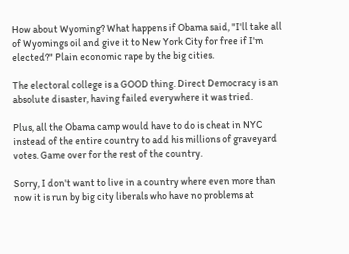How about Wyoming? What happens if Obama said, "I'll take all of Wyomings oil and give it to New York City for free if I'm elected?" Plain economic rape by the big cities.

The electoral college is a GOOD thing. Direct Democracy is an absolute disaster, having failed everywhere it was tried.

Plus, all the Obama camp would have to do is cheat in NYC instead of the entire country to add his millions of graveyard votes. Game over for the rest of the country.

Sorry, I don't want to live in a country where even more than now it is run by big city liberals who have no problems at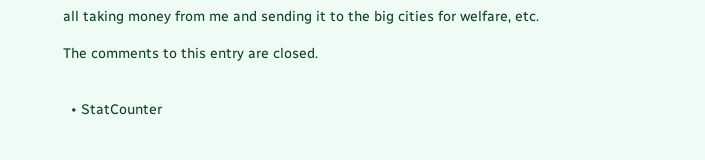all taking money from me and sending it to the big cities for welfare, etc.

The comments to this entry are closed.


  • StatCounter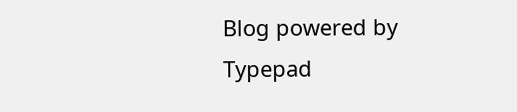Blog powered by Typepad